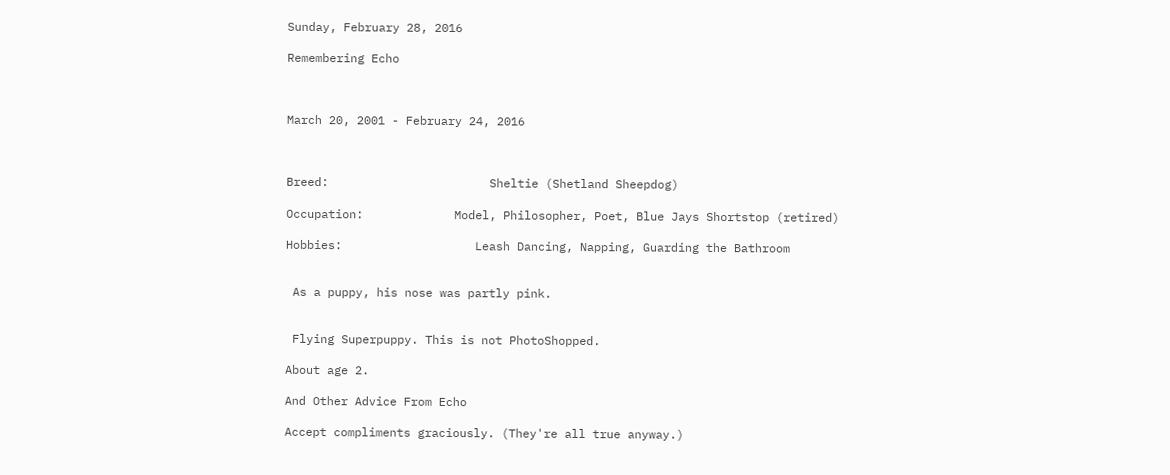Sunday, February 28, 2016

Remembering Echo



March 20, 2001 - February 24, 2016



Breed:                       Sheltie (Shetland Sheepdog)

Occupation:             Model, Philosopher, Poet, Blue Jays Shortstop (retired)

Hobbies:                   Leash Dancing, Napping, Guarding the Bathroom


 As a puppy, his nose was partly pink.


 Flying Superpuppy. This is not PhotoShopped.

About age 2.

And Other Advice From Echo

Accept compliments graciously. (They're all true anyway.)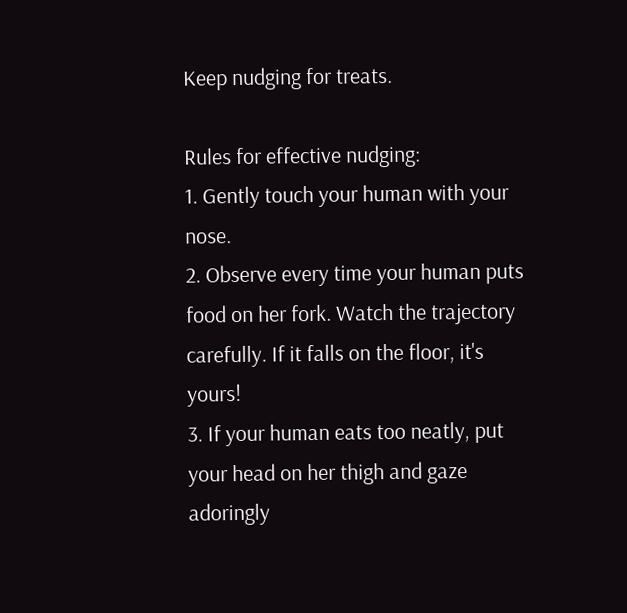Keep nudging for treats.

Rules for effective nudging:
1. Gently touch your human with your nose.
2. Observe every time your human puts food on her fork. Watch the trajectory carefully. If it falls on the floor, it's yours!
3. If your human eats too neatly, put your head on her thigh and gaze adoringly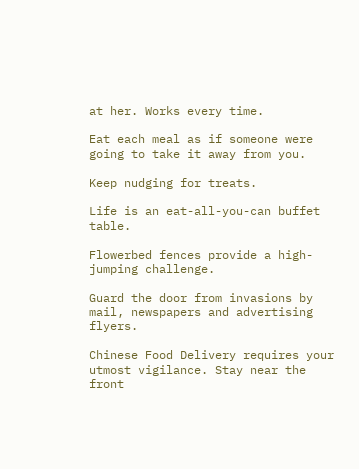at her. Works every time.

Eat each meal as if someone were going to take it away from you.

Keep nudging for treats.

Life is an eat-all-you-can buffet table.

Flowerbed fences provide a high-jumping challenge.

Guard the door from invasions by mail, newspapers and advertising flyers.

Chinese Food Delivery requires your utmost vigilance. Stay near the front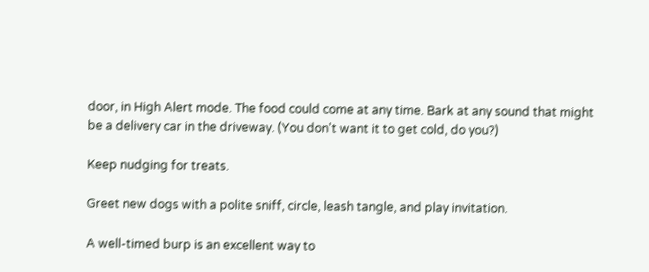door, in High Alert mode. The food could come at any time. Bark at any sound that might be a delivery car in the driveway. (You don't want it to get cold, do you?)

Keep nudging for treats.

Greet new dogs with a polite sniff, circle, leash tangle, and play invitation.

A well-timed burp is an excellent way to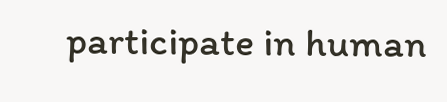participate in human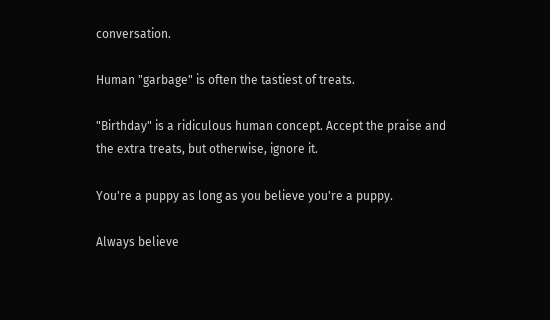conversation.

Human "garbage" is often the tastiest of treats.

"Birthday" is a ridiculous human concept. Accept the praise and the extra treats, but otherwise, ignore it.

You're a puppy as long as you believe you're a puppy.

Always believe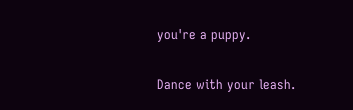you're a puppy.

Dance with your leash.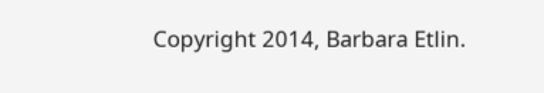Copyright 2014, Barbara Etlin.